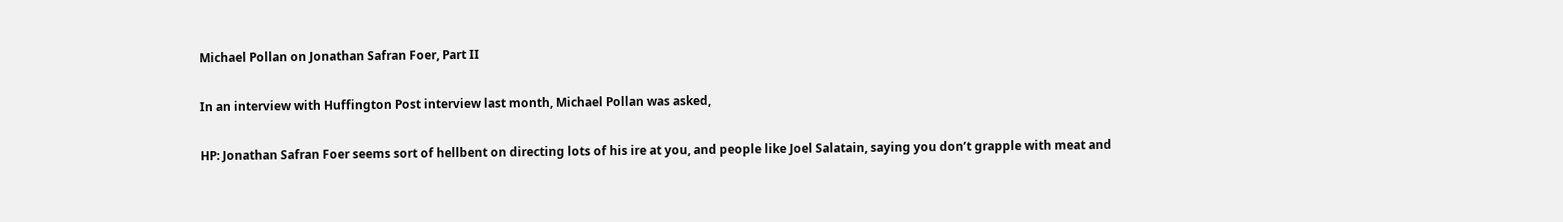Michael Pollan on Jonathan Safran Foer, Part II

In an interview with Huffington Post interview last month, Michael Pollan was asked,

HP: Jonathan Safran Foer seems sort of hellbent on directing lots of his ire at you, and people like Joel Salatain, saying you don’t grapple with meat and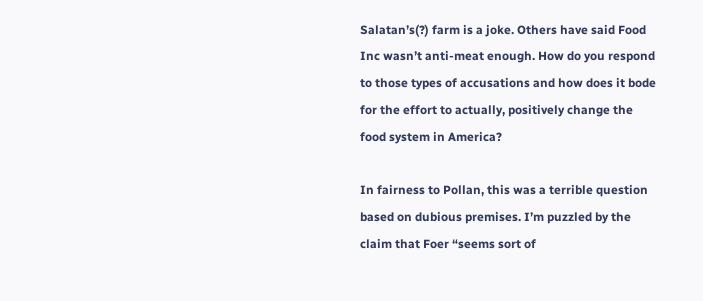Salatan’s(?) farm is a joke. Others have said Food Inc wasn’t anti-meat enough. How do you respond to those types of accusations and how does it bode for the effort to actually, positively change the food system in America?

In fairness to Pollan, this was a terrible question based on dubious premises. I’m puzzled by the claim that Foer “seems sort of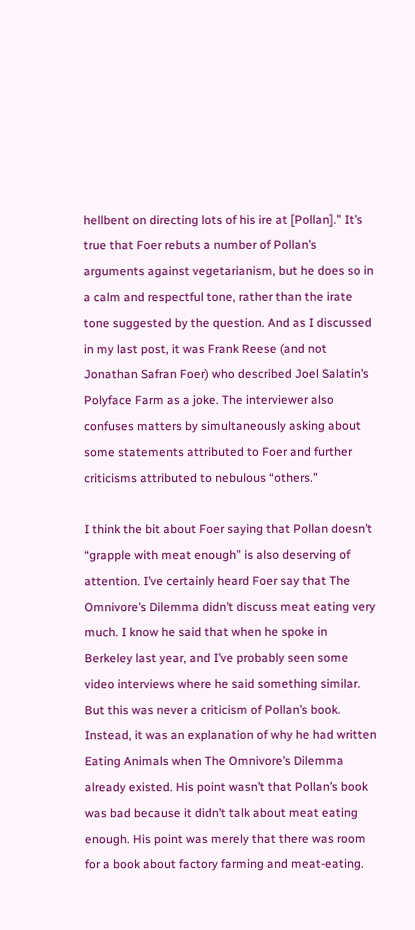hellbent on directing lots of his ire at [Pollan].” It’s true that Foer rebuts a number of Pollan’s arguments against vegetarianism, but he does so in a calm and respectful tone, rather than the irate tone suggested by the question. And as I discussed in my last post, it was Frank Reese (and not Jonathan Safran Foer) who described Joel Salatin’s Polyface Farm as a joke. The interviewer also confuses matters by simultaneously asking about some statements attributed to Foer and further criticisms attributed to nebulous “others.”

I think the bit about Foer saying that Pollan doesn’t “grapple with meat enough” is also deserving of attention. I’ve certainly heard Foer say that The Omnivore’s Dilemma didn’t discuss meat eating very much. I know he said that when he spoke in Berkeley last year, and I’ve probably seen some video interviews where he said something similar. But this was never a criticism of Pollan’s book. Instead, it was an explanation of why he had written Eating Animals when The Omnivore’s Dilemma already existed. His point wasn’t that Pollan’s book was bad because it didn’t talk about meat eating enough. His point was merely that there was room for a book about factory farming and meat-eating.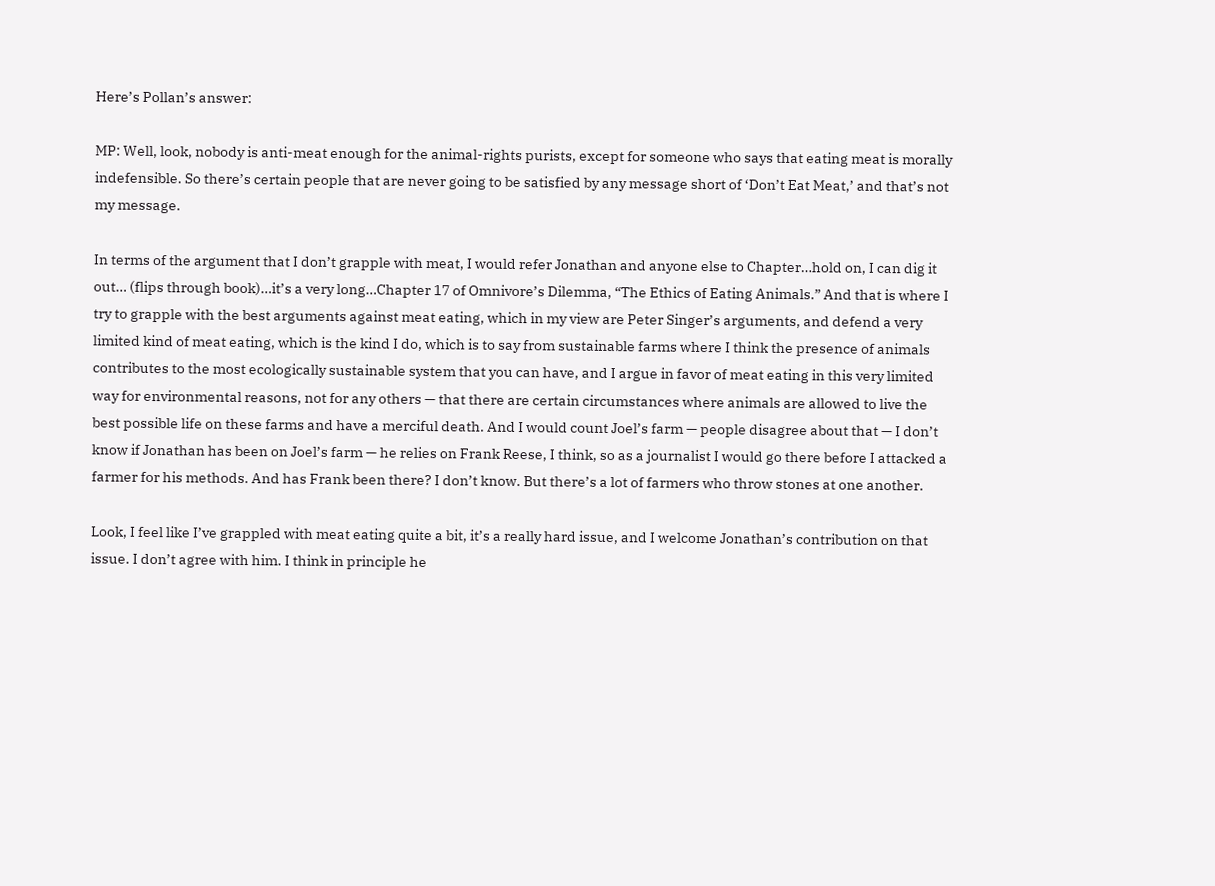Here’s Pollan’s answer:

MP: Well, look, nobody is anti-meat enough for the animal-rights purists, except for someone who says that eating meat is morally indefensible. So there’s certain people that are never going to be satisfied by any message short of ‘Don’t Eat Meat,’ and that’s not my message.

In terms of the argument that I don’t grapple with meat, I would refer Jonathan and anyone else to Chapter…hold on, I can dig it out… (flips through book)…it’s a very long…Chapter 17 of Omnivore’s Dilemma, “The Ethics of Eating Animals.” And that is where I try to grapple with the best arguments against meat eating, which in my view are Peter Singer’s arguments, and defend a very limited kind of meat eating, which is the kind I do, which is to say from sustainable farms where I think the presence of animals contributes to the most ecologically sustainable system that you can have, and I argue in favor of meat eating in this very limited way for environmental reasons, not for any others — that there are certain circumstances where animals are allowed to live the best possible life on these farms and have a merciful death. And I would count Joel’s farm — people disagree about that — I don’t know if Jonathan has been on Joel’s farm — he relies on Frank Reese, I think, so as a journalist I would go there before I attacked a farmer for his methods. And has Frank been there? I don’t know. But there’s a lot of farmers who throw stones at one another.

Look, I feel like I’ve grappled with meat eating quite a bit, it’s a really hard issue, and I welcome Jonathan’s contribution on that issue. I don’t agree with him. I think in principle he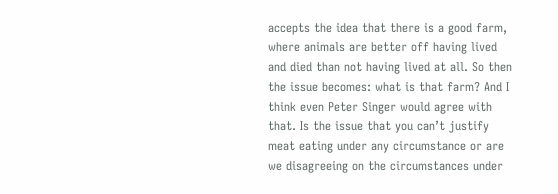accepts the idea that there is a good farm, where animals are better off having lived and died than not having lived at all. So then the issue becomes: what is that farm? And I think even Peter Singer would agree with that. Is the issue that you can’t justify meat eating under any circumstance or are we disagreeing on the circumstances under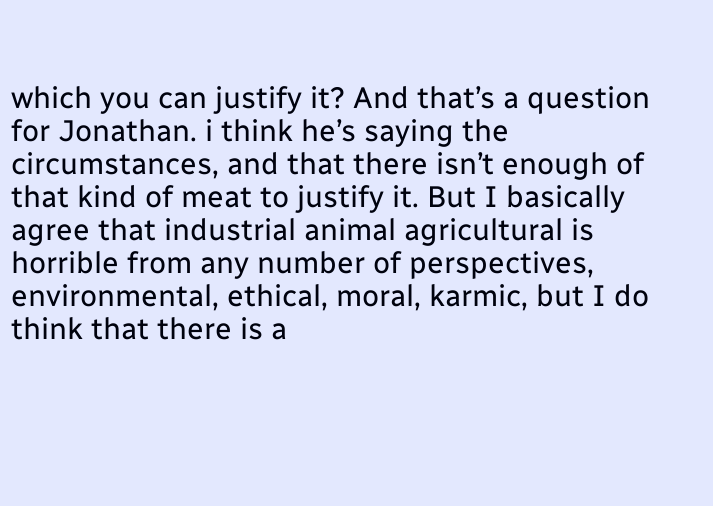which you can justify it? And that’s a question for Jonathan. i think he’s saying the circumstances, and that there isn’t enough of that kind of meat to justify it. But I basically agree that industrial animal agricultural is horrible from any number of perspectives, environmental, ethical, moral, karmic, but I do think that there is a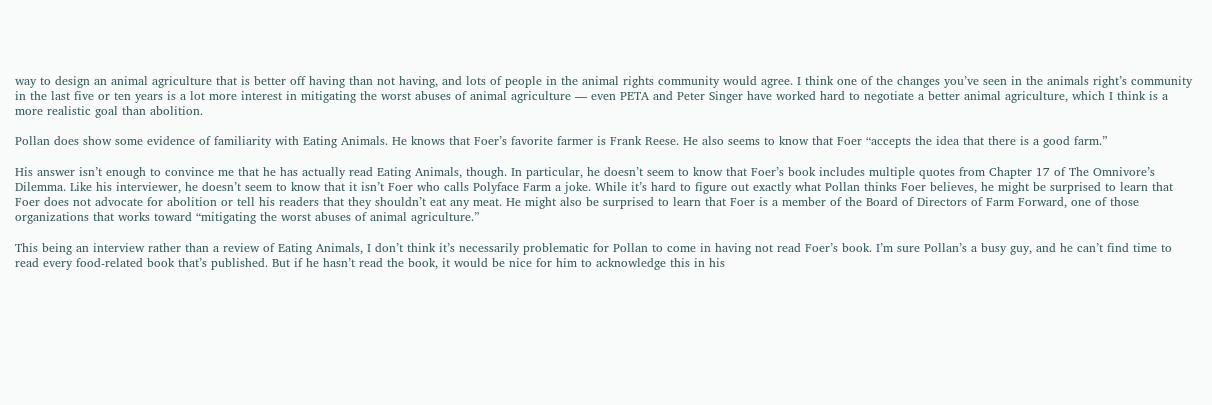way to design an animal agriculture that is better off having than not having, and lots of people in the animal rights community would agree. I think one of the changes you’ve seen in the animals right’s community in the last five or ten years is a lot more interest in mitigating the worst abuses of animal agriculture — even PETA and Peter Singer have worked hard to negotiate a better animal agriculture, which I think is a more realistic goal than abolition.

Pollan does show some evidence of familiarity with Eating Animals. He knows that Foer’s favorite farmer is Frank Reese. He also seems to know that Foer “accepts the idea that there is a good farm.”

His answer isn’t enough to convince me that he has actually read Eating Animals, though. In particular, he doesn’t seem to know that Foer’s book includes multiple quotes from Chapter 17 of The Omnivore’s Dilemma. Like his interviewer, he doesn’t seem to know that it isn’t Foer who calls Polyface Farm a joke. While it’s hard to figure out exactly what Pollan thinks Foer believes, he might be surprised to learn that Foer does not advocate for abolition or tell his readers that they shouldn’t eat any meat. He might also be surprised to learn that Foer is a member of the Board of Directors of Farm Forward, one of those organizations that works toward “mitigating the worst abuses of animal agriculture.”

This being an interview rather than a review of Eating Animals, I don’t think it’s necessarily problematic for Pollan to come in having not read Foer’s book. I’m sure Pollan’s a busy guy, and he can’t find time to read every food-related book that’s published. But if he hasn’t read the book, it would be nice for him to acknowledge this in his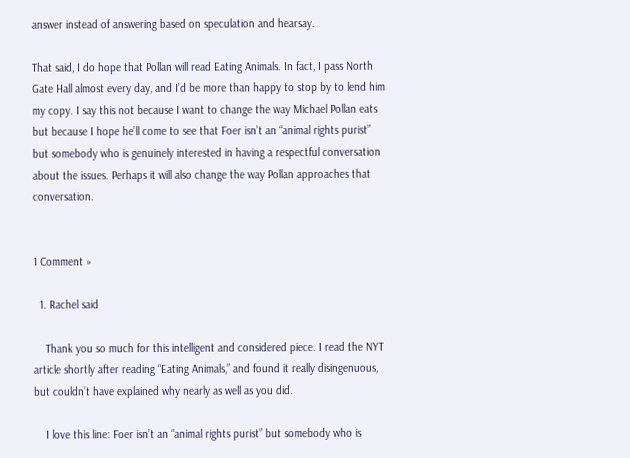answer instead of answering based on speculation and hearsay.

That said, I do hope that Pollan will read Eating Animals. In fact, I pass North Gate Hall almost every day, and I’d be more than happy to stop by to lend him my copy. I say this not because I want to change the way Michael Pollan eats but because I hope he’ll come to see that Foer isn’t an “animal rights purist” but somebody who is genuinely interested in having a respectful conversation about the issues. Perhaps it will also change the way Pollan approaches that conversation.


1 Comment »

  1. Rachel said

    Thank you so much for this intelligent and considered piece. I read the NYT article shortly after reading “Eating Animals,” and found it really disingenuous, but couldn’t have explained why nearly as well as you did.

    I love this line: Foer isn’t an “animal rights purist” but somebody who is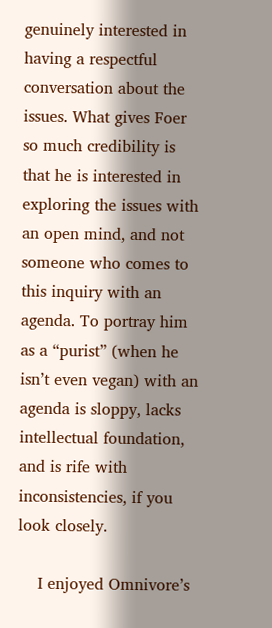genuinely interested in having a respectful conversation about the issues. What gives Foer so much credibility is that he is interested in exploring the issues with an open mind, and not someone who comes to this inquiry with an agenda. To portray him as a “purist” (when he isn’t even vegan) with an agenda is sloppy, lacks intellectual foundation, and is rife with inconsistencies, if you look closely.

    I enjoyed Omnivore’s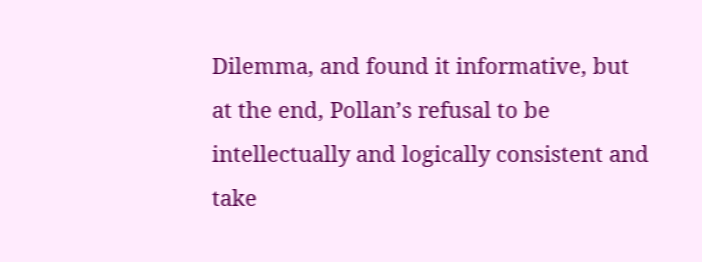Dilemma, and found it informative, but at the end, Pollan’s refusal to be intellectually and logically consistent and take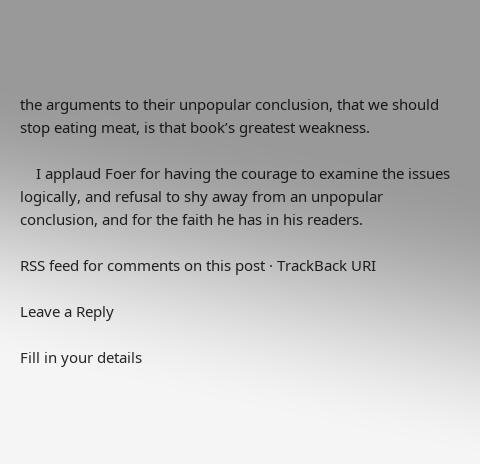the arguments to their unpopular conclusion, that we should stop eating meat, is that book’s greatest weakness.

    I applaud Foer for having the courage to examine the issues logically, and refusal to shy away from an unpopular conclusion, and for the faith he has in his readers.

RSS feed for comments on this post · TrackBack URI

Leave a Reply

Fill in your details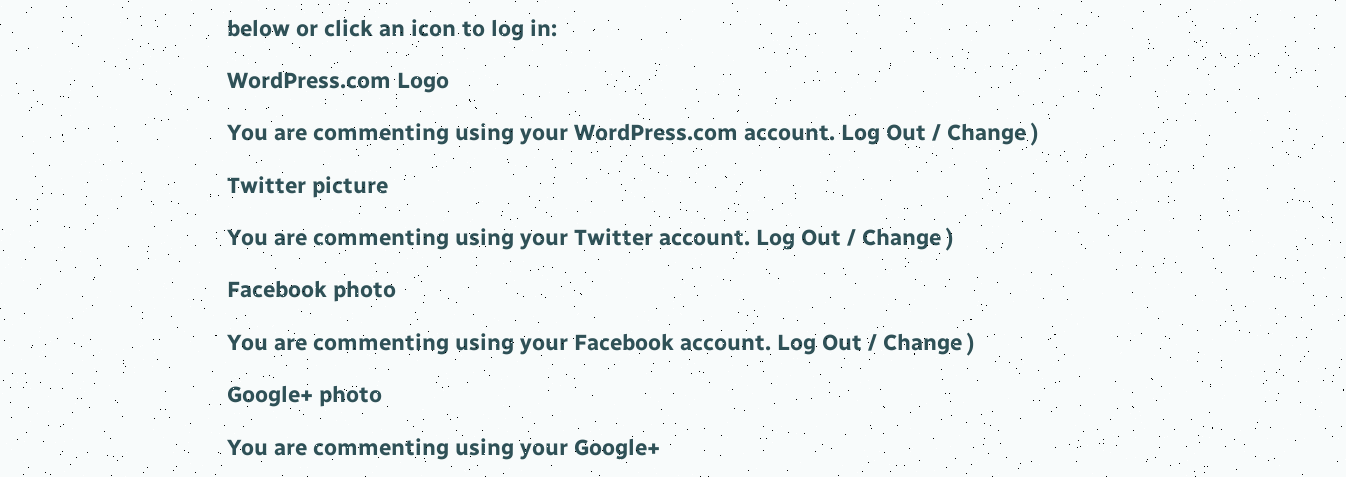below or click an icon to log in:

WordPress.com Logo

You are commenting using your WordPress.com account. Log Out / Change )

Twitter picture

You are commenting using your Twitter account. Log Out / Change )

Facebook photo

You are commenting using your Facebook account. Log Out / Change )

Google+ photo

You are commenting using your Google+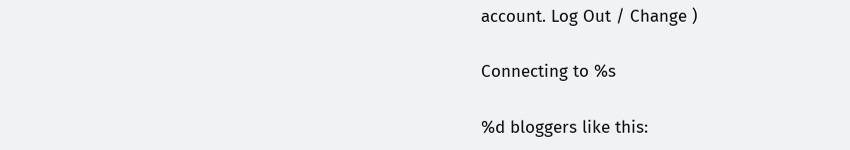account. Log Out / Change )

Connecting to %s

%d bloggers like this: